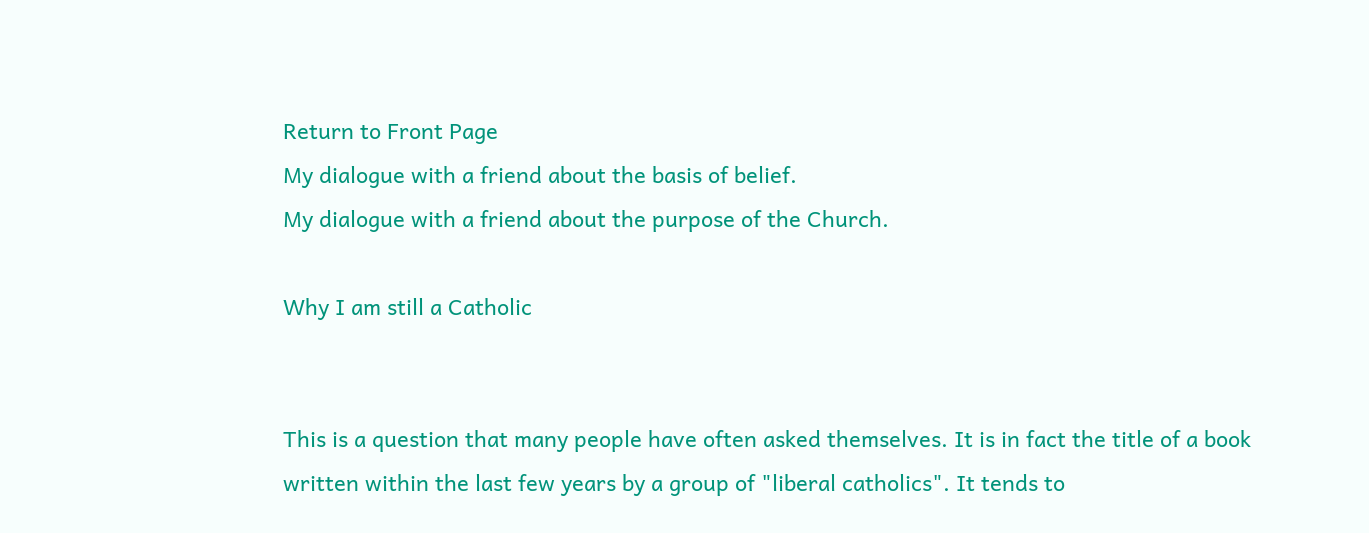Return to Front Page
My dialogue with a friend about the basis of belief.
My dialogue with a friend about the purpose of the Church.

Why I am still a Catholic


This is a question that many people have often asked themselves. It is in fact the title of a book written within the last few years by a group of "liberal catholics". It tends to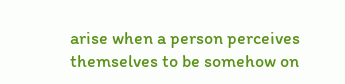arise when a person perceives themselves to be somehow on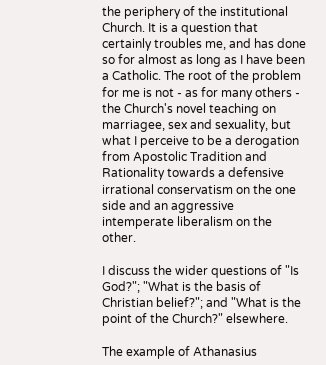the periphery of the institutional Church. It is a question that certainly troubles me, and has done so for almost as long as I have been a Catholic. The root of the problem for me is not - as for many others - the Church's novel teaching on marriagee, sex and sexuality, but what I perceive to be a derogation from Apostolic Tradition and Rationality towards a defensive irrational conservatism on the one side and an aggressive intemperate liberalism on the other.

I discuss the wider questions of "Is God?"; "What is the basis of Christian belief?"; and "What is the point of the Church?" elsewhere.

The example of Athanasius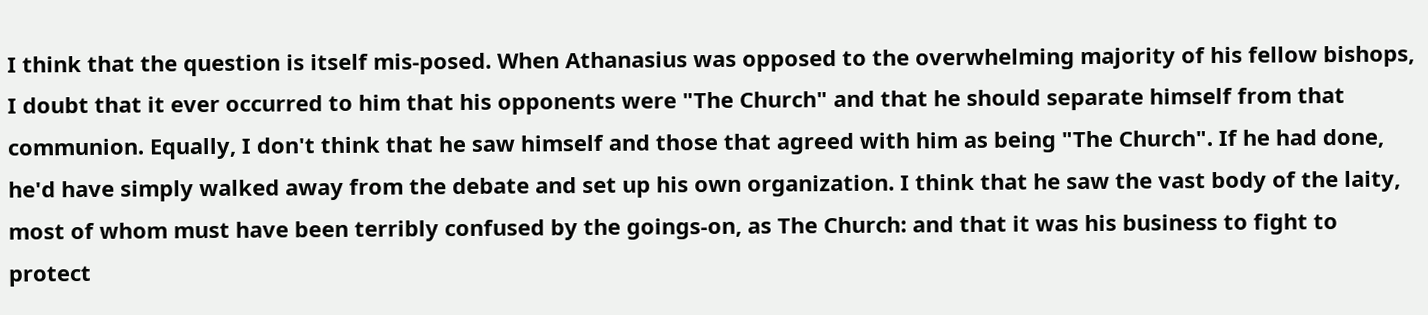I think that the question is itself mis-posed. When Athanasius was opposed to the overwhelming majority of his fellow bishops, I doubt that it ever occurred to him that his opponents were "The Church" and that he should separate himself from that communion. Equally, I don't think that he saw himself and those that agreed with him as being "The Church". If he had done, he'd have simply walked away from the debate and set up his own organization. I think that he saw the vast body of the laity, most of whom must have been terribly confused by the goings-on, as The Church: and that it was his business to fight to protect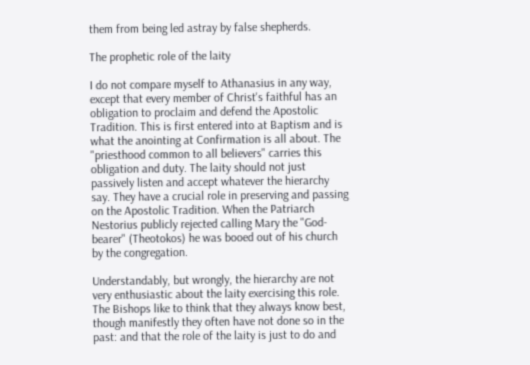them from being led astray by false shepherds.

The prophetic role of the laity

I do not compare myself to Athanasius in any way, except that every member of Christ's faithful has an obligation to proclaim and defend the Apostolic Tradition. This is first entered into at Baptism and is what the anointing at Confirmation is all about. The "priesthood common to all believers" carries this obligation and duty. The laity should not just passively listen and accept whatever the hierarchy say. They have a crucial role in preserving and passing on the Apostolic Tradition. When the Patriarch Nestorius publicly rejected calling Mary the "God-bearer" (Theotokos) he was booed out of his church by the congregation.

Understandably, but wrongly, the hierarchy are not very enthusiastic about the laity exercising this role. The Bishops like to think that they always know best, though manifestly they often have not done so in the past: and that the role of the laity is just to do and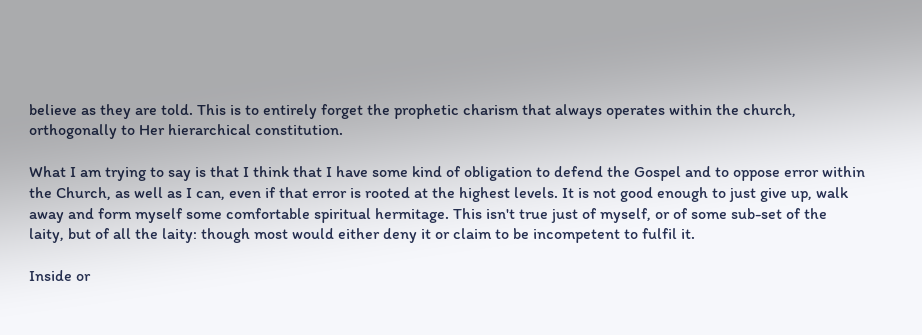believe as they are told. This is to entirely forget the prophetic charism that always operates within the church, orthogonally to Her hierarchical constitution.

What I am trying to say is that I think that I have some kind of obligation to defend the Gospel and to oppose error within the Church, as well as I can, even if that error is rooted at the highest levels. It is not good enough to just give up, walk away and form myself some comfortable spiritual hermitage. This isn't true just of myself, or of some sub-set of the laity, but of all the laity: though most would either deny it or claim to be incompetent to fulfil it.

Inside or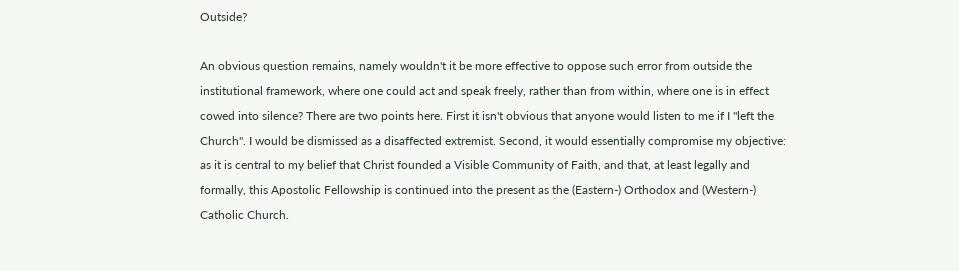Outside?

An obvious question remains, namely wouldn't it be more effective to oppose such error from outside the institutional framework, where one could act and speak freely, rather than from within, where one is in effect cowed into silence? There are two points here. First it isn't obvious that anyone would listen to me if I "left the Church". I would be dismissed as a disaffected extremist. Second, it would essentially compromise my objective: as it is central to my belief that Christ founded a Visible Community of Faith, and that, at least legally and formally, this Apostolic Fellowship is continued into the present as the (Eastern-) Orthodox and (Western-) Catholic Church.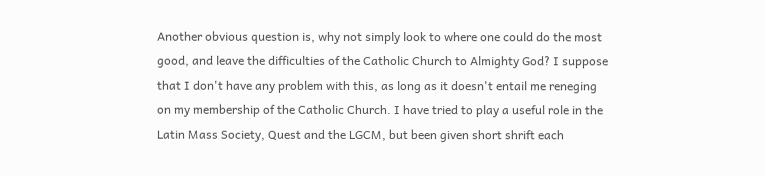Another obvious question is, why not simply look to where one could do the most good, and leave the difficulties of the Catholic Church to Almighty God? I suppose that I don't have any problem with this, as long as it doesn't entail me reneging on my membership of the Catholic Church. I have tried to play a useful role in the Latin Mass Society, Quest and the LGCM, but been given short shrift each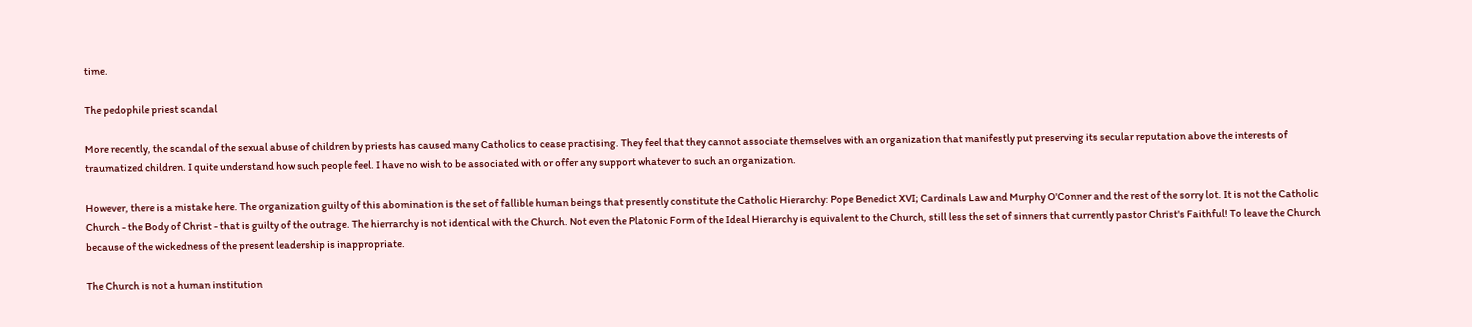time.

The pedophile priest scandal

More recently, the scandal of the sexual abuse of children by priests has caused many Catholics to cease practising. They feel that they cannot associate themselves with an organization that manifestly put preserving its secular reputation above the interests of traumatized children. I quite understand how such people feel. I have no wish to be associated with or offer any support whatever to such an organization.

However, there is a mistake here. The organization guilty of this abomination is the set of fallible human beings that presently constitute the Catholic Hierarchy: Pope Benedict XVI; Cardinals Law and Murphy O'Conner and the rest of the sorry lot. It is not the Catholic Church - the Body of Christ - that is guilty of the outrage. The hierrarchy is not identical with the Church. Not even the Platonic Form of the Ideal Hierarchy is equivalent to the Church, still less the set of sinners that currently pastor Christ's Faithful! To leave the Church because of the wickedness of the present leadership is inappropriate.

The Church is not a human institution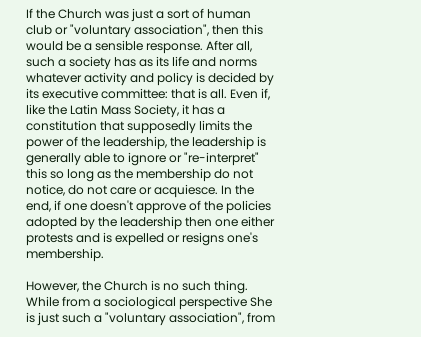If the Church was just a sort of human club or "voluntary association", then this would be a sensible response. After all, such a society has as its life and norms whatever activity and policy is decided by its executive committee: that is all. Even if, like the Latin Mass Society, it has a constitution that supposedly limits the power of the leadership, the leadership is generally able to ignore or "re-interpret" this so long as the membership do not notice, do not care or acquiesce. In the end, if one doesn't approve of the policies adopted by the leadership then one either protests and is expelled or resigns one's membership.

However, the Church is no such thing. While from a sociological perspective She is just such a "voluntary association", from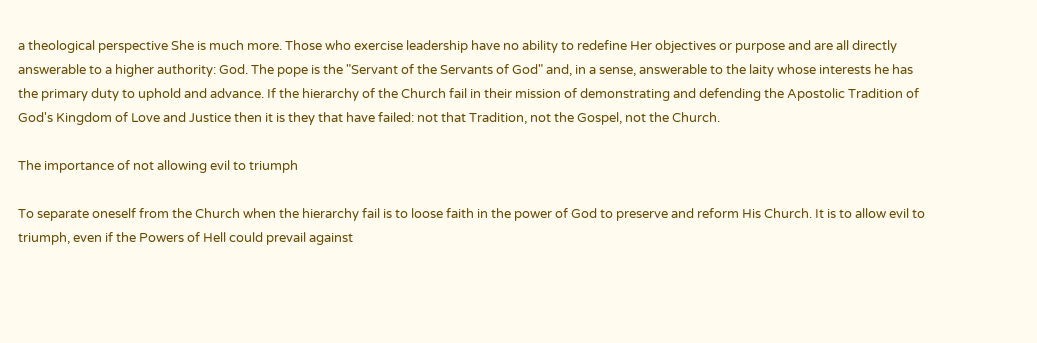a theological perspective She is much more. Those who exercise leadership have no ability to redefine Her objectives or purpose and are all directly answerable to a higher authority: God. The pope is the "Servant of the Servants of God" and, in a sense, answerable to the laity whose interests he has the primary duty to uphold and advance. If the hierarchy of the Church fail in their mission of demonstrating and defending the Apostolic Tradition of God's Kingdom of Love and Justice then it is they that have failed: not that Tradition, not the Gospel, not the Church.

The importance of not allowing evil to triumph

To separate oneself from the Church when the hierarchy fail is to loose faith in the power of God to preserve and reform His Church. It is to allow evil to triumph, even if the Powers of Hell could prevail against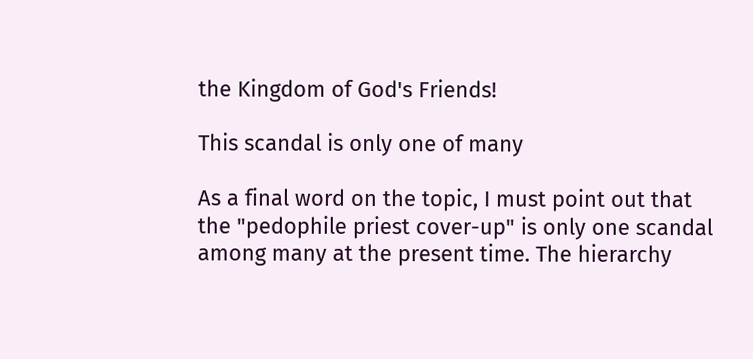the Kingdom of God's Friends!

This scandal is only one of many

As a final word on the topic, I must point out that the "pedophile priest cover-up" is only one scandal among many at the present time. The hierarchy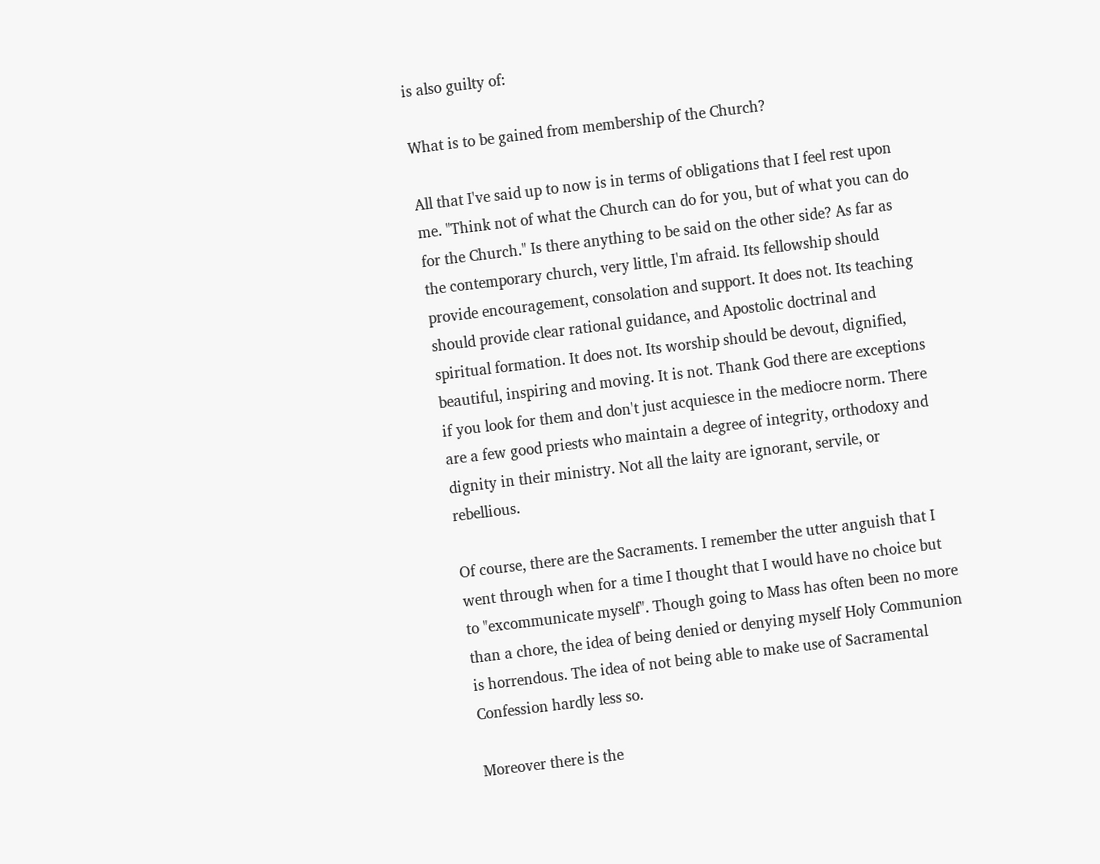is also guilty of:

What is to be gained from membership of the Church?

All that I've said up to now is in terms of obligations that I feel rest upon me. "Think not of what the Church can do for you, but of what you can do for the Church." Is there anything to be said on the other side? As far as the contemporary church, very little, I'm afraid. Its fellowship should provide encouragement, consolation and support. It does not. Its teaching should provide clear rational guidance, and Apostolic doctrinal and spiritual formation. It does not. Its worship should be devout, dignified, beautiful, inspiring and moving. It is not. Thank God there are exceptions if you look for them and don't just acquiesce in the mediocre norm. There are a few good priests who maintain a degree of integrity, orthodoxy and dignity in their ministry. Not all the laity are ignorant, servile, or rebellious.

Of course, there are the Sacraments. I remember the utter anguish that I went through when for a time I thought that I would have no choice but to "excommunicate myself". Though going to Mass has often been no more than a chore, the idea of being denied or denying myself Holy Communion is horrendous. The idea of not being able to make use of Sacramental Confession hardly less so.

Moreover there is the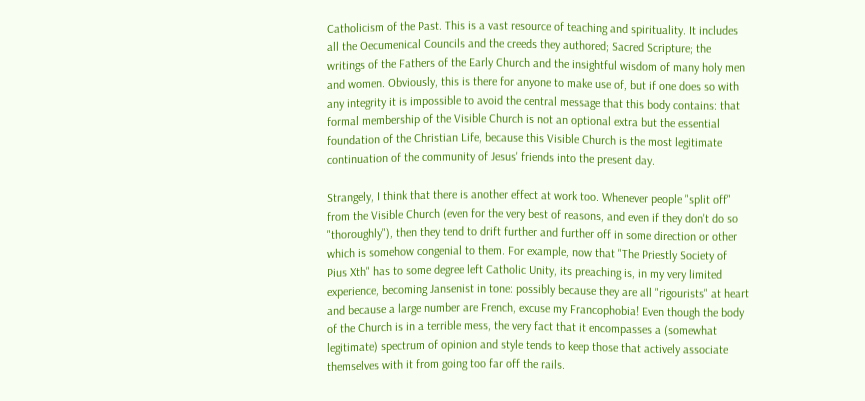Catholicism of the Past. This is a vast resource of teaching and spirituality. It includes all the Oecumenical Councils and the creeds they authored; Sacred Scripture; the writings of the Fathers of the Early Church and the insightful wisdom of many holy men and women. Obviously, this is there for anyone to make use of, but if one does so with any integrity it is impossible to avoid the central message that this body contains: that formal membership of the Visible Church is not an optional extra but the essential foundation of the Christian Life, because this Visible Church is the most legitimate continuation of the community of Jesus' friends into the present day.

Strangely, I think that there is another effect at work too. Whenever people "split off" from the Visible Church (even for the very best of reasons, and even if they don't do so "thoroughly"), then they tend to drift further and further off in some direction or other which is somehow congenial to them. For example, now that "The Priestly Society of Pius Xth" has to some degree left Catholic Unity, its preaching is, in my very limited experience, becoming Jansenist in tone: possibly because they are all "rigourists" at heart and because a large number are French, excuse my Francophobia! Even though the body of the Church is in a terrible mess, the very fact that it encompasses a (somewhat legitimate) spectrum of opinion and style tends to keep those that actively associate themselves with it from going too far off the rails.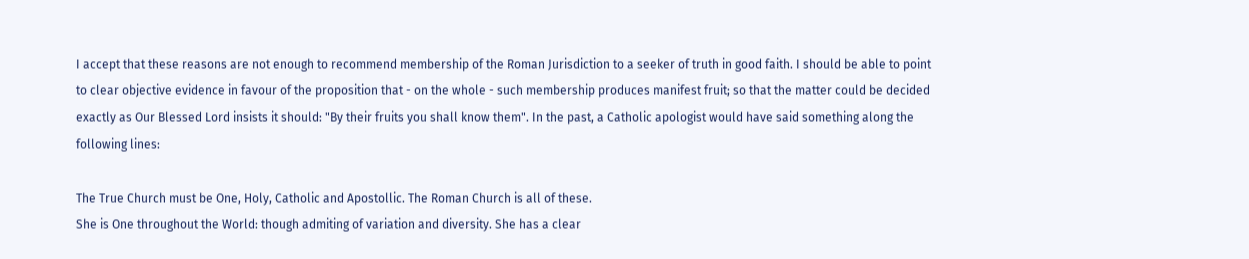I accept that these reasons are not enough to recommend membership of the Roman Jurisdiction to a seeker of truth in good faith. I should be able to point to clear objective evidence in favour of the proposition that - on the whole - such membership produces manifest fruit; so that the matter could be decided exactly as Our Blessed Lord insists it should: "By their fruits you shall know them". In the past, a Catholic apologist would have said something along the following lines:

The True Church must be One, Holy, Catholic and Apostollic. The Roman Church is all of these.
She is One throughout the World: though admiting of variation and diversity. She has a clear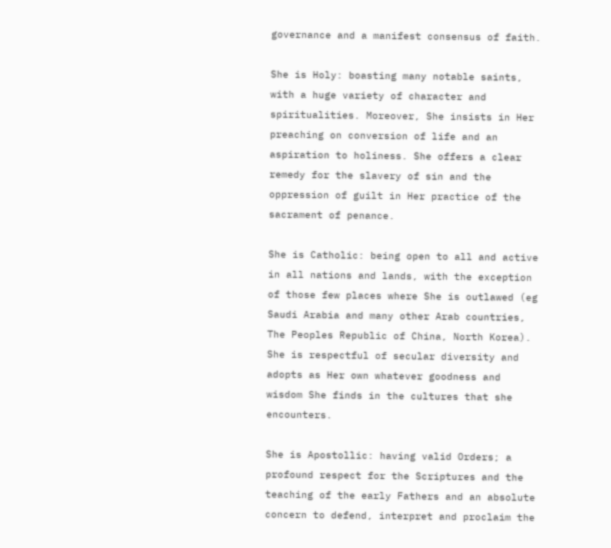governance and a manifest consensus of faith.

She is Holy: boasting many notable saints, with a huge variety of character and spiritualities. Moreover, She insists in Her preaching on conversion of life and an aspiration to holiness. She offers a clear remedy for the slavery of sin and the oppression of guilt in Her practice of the sacrament of penance.

She is Catholic: being open to all and active in all nations and lands, with the exception of those few places where She is outlawed (eg Saudi Arabia and many other Arab countries, The Peoples Republic of China, North Korea). She is respectful of secular diversity and adopts as Her own whatever goodness and wisdom She finds in the cultures that she encounters.

She is Apostollic: having valid Orders; a profound respect for the Scriptures and the teaching of the early Fathers and an absolute concern to defend, interpret and proclaim the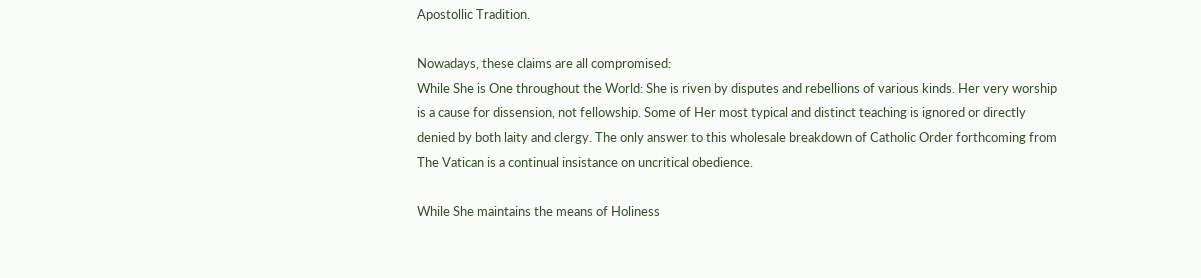Apostollic Tradition.

Nowadays, these claims are all compromised:
While She is One throughout the World: She is riven by disputes and rebellions of various kinds. Her very worship is a cause for dissension, not fellowship. Some of Her most typical and distinct teaching is ignored or directly denied by both laity and clergy. The only answer to this wholesale breakdown of Catholic Order forthcoming from The Vatican is a continual insistance on uncritical obedience.

While She maintains the means of Holiness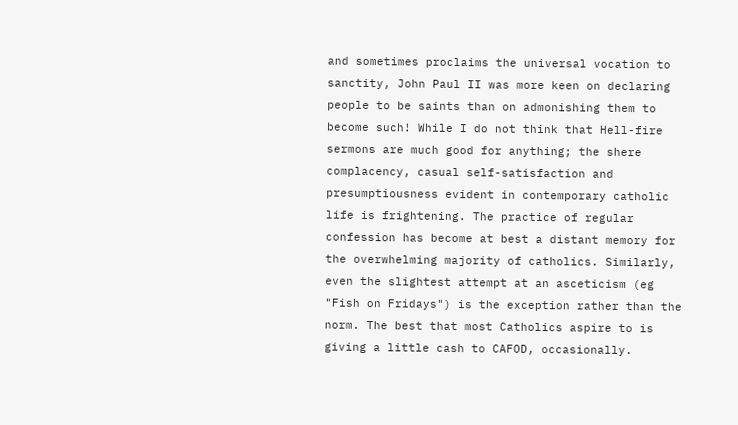and sometimes proclaims the universal vocation to sanctity, John Paul II was more keen on declaring people to be saints than on admonishing them to become such! While I do not think that Hell-fire sermons are much good for anything; the shere complacency, casual self-satisfaction and presumptiousness evident in contemporary catholic life is frightening. The practice of regular confession has become at best a distant memory for the overwhelming majority of catholics. Similarly, even the slightest attempt at an asceticism (eg "Fish on Fridays") is the exception rather than the norm. The best that most Catholics aspire to is giving a little cash to CAFOD, occasionally.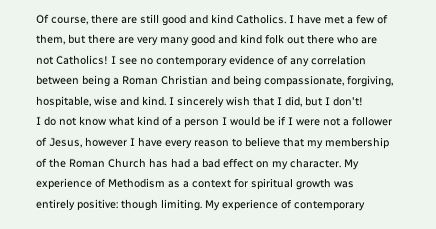Of course, there are still good and kind Catholics. I have met a few of them, but there are very many good and kind folk out there who are not Catholics! I see no contemporary evidence of any correlation between being a Roman Christian and being compassionate, forgiving, hospitable, wise and kind. I sincerely wish that I did, but I don't!
I do not know what kind of a person I would be if I were not a follower of Jesus, however I have every reason to believe that my membership of the Roman Church has had a bad effect on my character. My experience of Methodism as a context for spiritual growth was entirely positive: though limiting. My experience of contemporary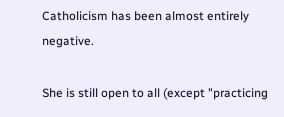Catholicism has been almost entirely negative.

She is still open to all (except "practicing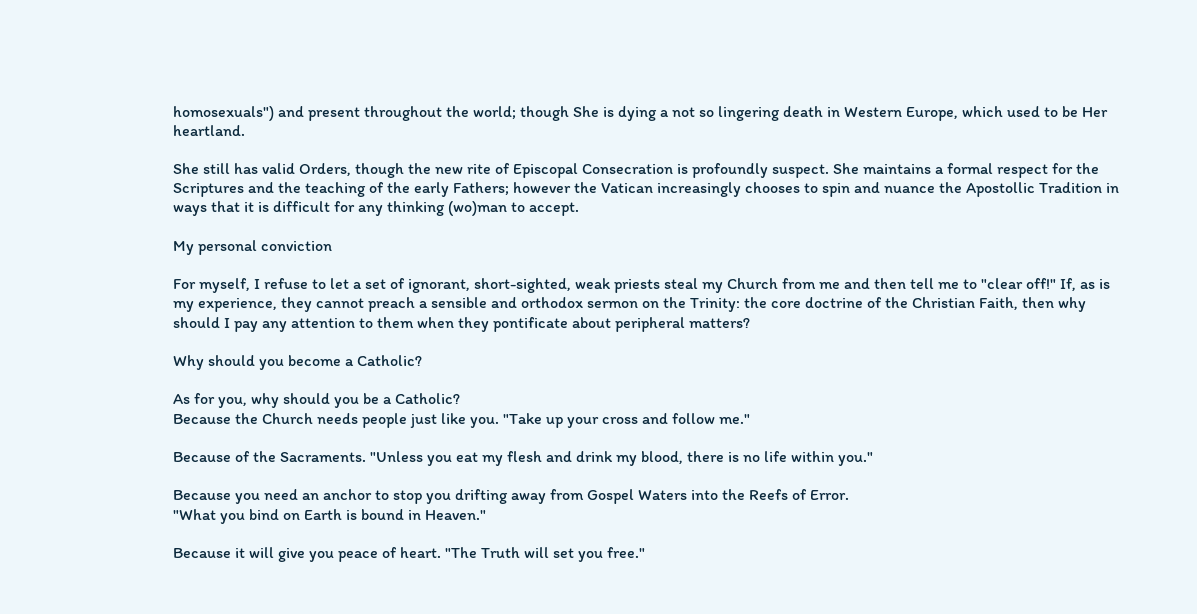homosexuals") and present throughout the world; though She is dying a not so lingering death in Western Europe, which used to be Her heartland.

She still has valid Orders, though the new rite of Episcopal Consecration is profoundly suspect. She maintains a formal respect for the Scriptures and the teaching of the early Fathers; however the Vatican increasingly chooses to spin and nuance the Apostollic Tradition in ways that it is difficult for any thinking (wo)man to accept.

My personal conviction

For myself, I refuse to let a set of ignorant, short-sighted, weak priests steal my Church from me and then tell me to "clear off!" If, as is my experience, they cannot preach a sensible and orthodox sermon on the Trinity: the core doctrine of the Christian Faith, then why should I pay any attention to them when they pontificate about peripheral matters?

Why should you become a Catholic?

As for you, why should you be a Catholic?
Because the Church needs people just like you. "Take up your cross and follow me."

Because of the Sacraments. "Unless you eat my flesh and drink my blood, there is no life within you."

Because you need an anchor to stop you drifting away from Gospel Waters into the Reefs of Error.
"What you bind on Earth is bound in Heaven."

Because it will give you peace of heart. "The Truth will set you free."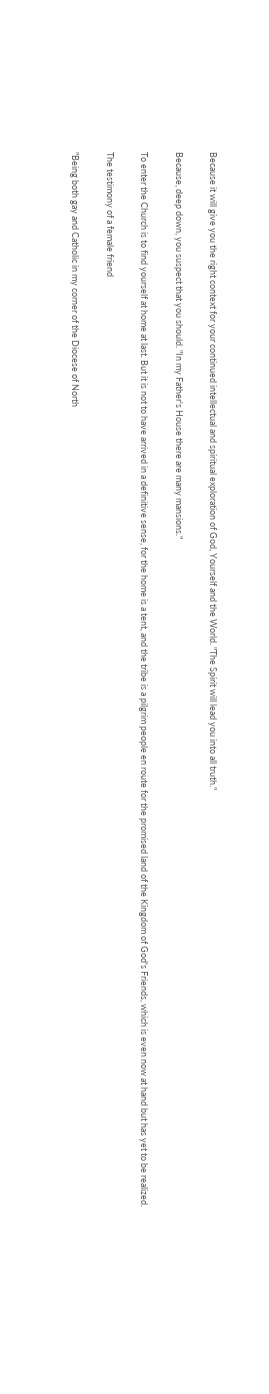Because it will give you the right context for your continued intellectual and spiritual exploration of God, Yourself and the World. "The Spirit will lead you into all truth."

Because, deep down, you suspect that you should. "In my Father's House there are many mansions."

To enter the Church is to find yourself at home at last. But it is not to have arrived in a definitive sense, for the home is a tent, and the tribe is a pilgrim people en route for the promised land of the Kingdom of God's Friends, which is even now at hand but has yet to be realized.

The testimony of a female friend

"Being both gay and Catholic in my corner of the Diocese of North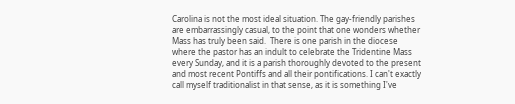Carolina is not the most ideal situation. The gay-friendly parishes are embarrassingly casual, to the point that one wonders whether Mass has truly been said.  There is one parish in the diocese where the pastor has an indult to celebrate the Tridentine Mass every Sunday, and it is a parish thoroughly devoted to the present and most recent Pontiffs and all their pontifications. I can't exactly call myself traditionalist in that sense, as it is something I've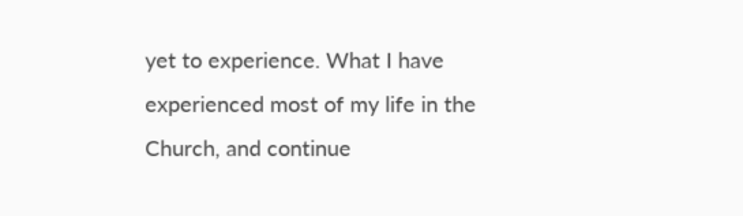yet to experience. What I have experienced most of my life in the Church, and continue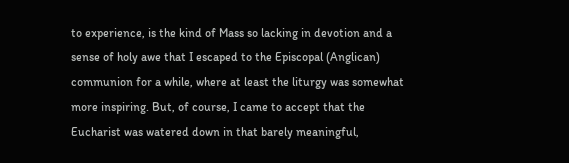to experience, is the kind of Mass so lacking in devotion and a sense of holy awe that I escaped to the Episcopal (Anglican) communion for a while, where at least the liturgy was somewhat more inspiring. But, of course, I came to accept that the Eucharist was watered down in that barely meaningful,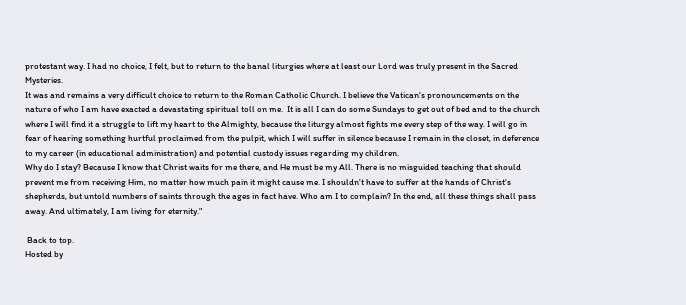protestant way. I had no choice, I felt, but to return to the banal liturgies where at least our Lord was truly present in the Sacred Mysteries.
It was and remains a very difficult choice to return to the Roman Catholic Church. I believe the Vatican's pronouncements on the nature of who I am have exacted a devastating spiritual toll on me.  It is all I can do some Sundays to get out of bed and to the church where I will find it a struggle to lift my heart to the Almighty, because the liturgy almost fights me every step of the way. I will go in fear of hearing something hurtful proclaimed from the pulpit, which I will suffer in silence because I remain in the closet, in deference to my career (in educational administration) and potential custody issues regarding my children.
Why do I stay? Because I know that Christ waits for me there, and He must be my All. There is no misguided teaching that should prevent me from receiving Him, no matter how much pain it might cause me. I shouldn't have to suffer at the hands of Christ's shepherds, but untold numbers of saints through the ages in fact have. Who am I to complain? In the end, all these things shall pass away. And ultimately, I am living for eternity."

 Back to top.
Hosted by